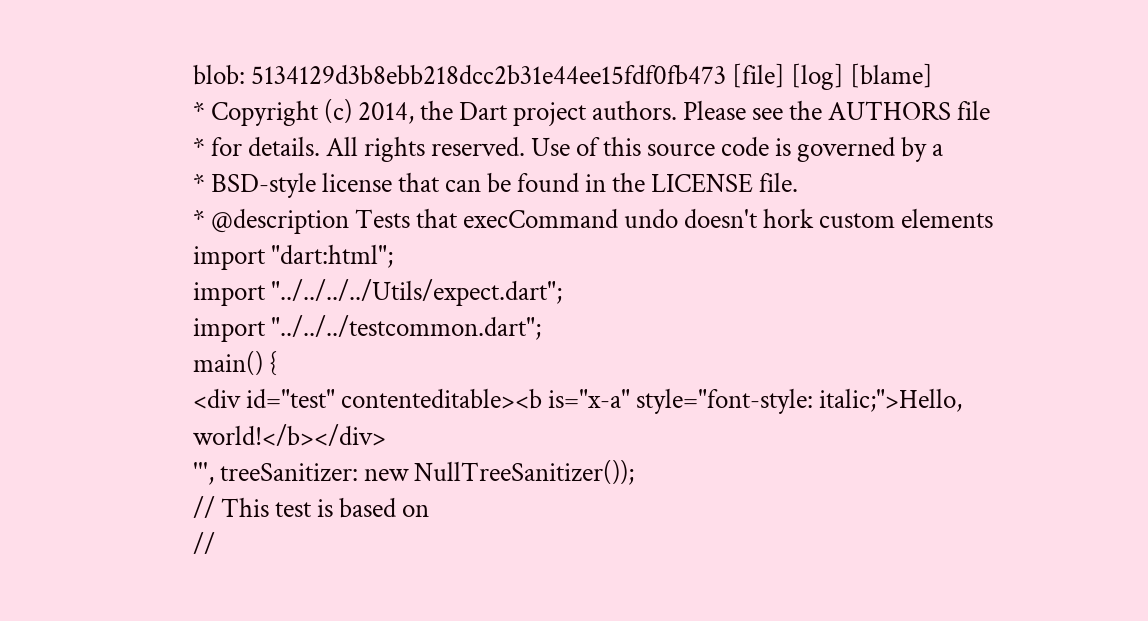blob: 5134129d3b8ebb218dcc2b31e44ee15fdf0fb473 [file] [log] [blame]
* Copyright (c) 2014, the Dart project authors. Please see the AUTHORS file
* for details. All rights reserved. Use of this source code is governed by a
* BSD-style license that can be found in the LICENSE file.
* @description Tests that execCommand undo doesn't hork custom elements
import "dart:html";
import "../../../../Utils/expect.dart";
import "../../../testcommon.dart";
main() {
<div id="test" contenteditable><b is="x-a" style="font-style: italic;">Hello, world!</b></div>
''', treeSanitizer: new NullTreeSanitizer());
// This test is based on
//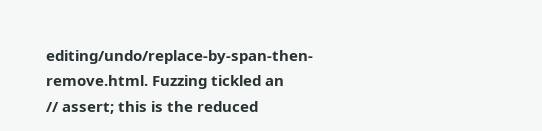editing/undo/replace-by-span-then-remove.html. Fuzzing tickled an
// assert; this is the reduced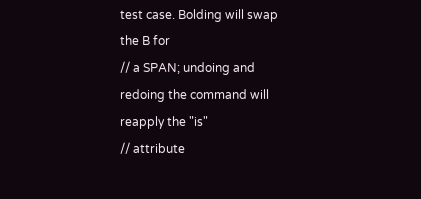test case. Bolding will swap the B for
// a SPAN; undoing and redoing the command will reapply the "is"
// attribute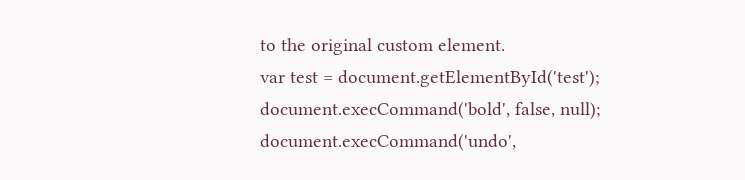to the original custom element.
var test = document.getElementById('test');
document.execCommand('bold', false, null);
document.execCommand('undo',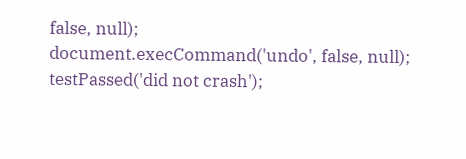false, null);
document.execCommand('undo', false, null);
testPassed('did not crash');